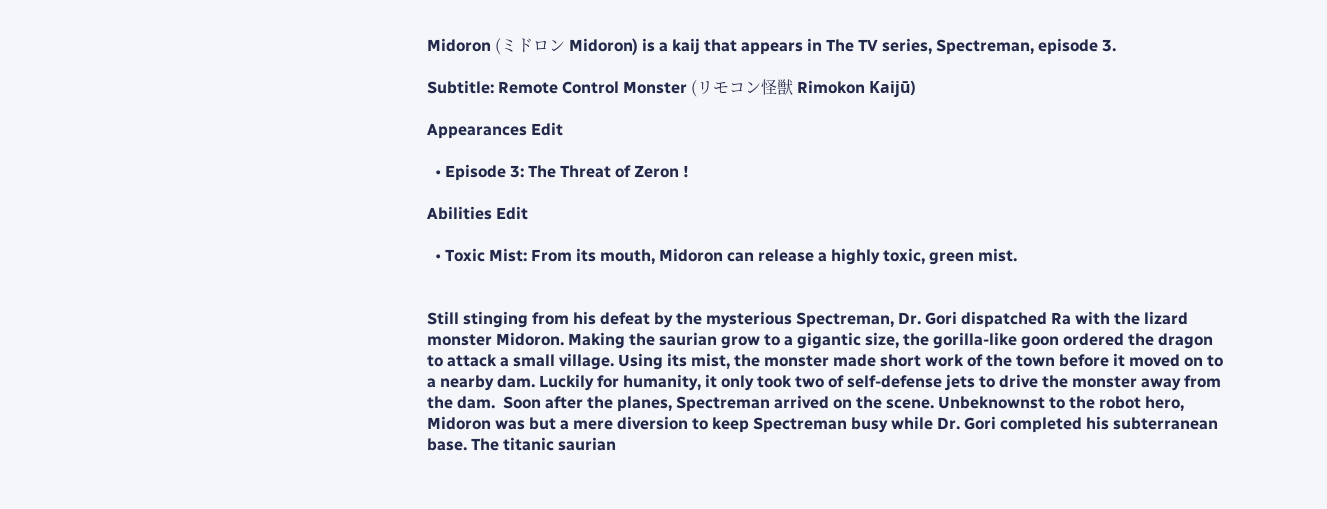Midoron (ミドロン Midoron) is a kaij that appears in The TV series, Spectreman, episode 3.

Subtitle: Remote Control Monster (リモコン怪獣 Rimokon Kaijū)

Appearances Edit

  • Episode 3: The Threat of Zeron !

Abilities Edit

  • Toxic Mist: From its mouth, Midoron can release a highly toxic, green mist.


Still stinging from his defeat by the mysterious Spectreman, Dr. Gori dispatched Ra with the lizard monster Midoron. Making the saurian grow to a gigantic size, the gorilla-like goon ordered the dragon to attack a small village. Using its mist, the monster made short work of the town before it moved on to a nearby dam. Luckily for humanity, it only took two of self-defense jets to drive the monster away from the dam.  Soon after the planes, Spectreman arrived on the scene. Unbeknownst to the robot hero, Midoron was but a mere diversion to keep Spectreman busy while Dr. Gori completed his subterranean base. The titanic saurian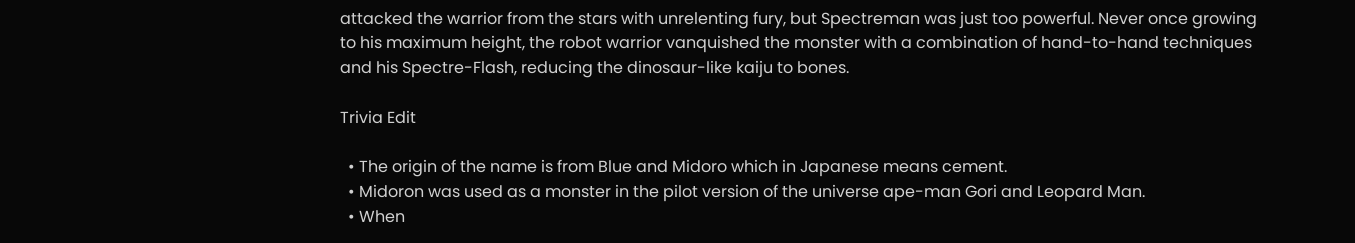attacked the warrior from the stars with unrelenting fury, but Spectreman was just too powerful. Never once growing to his maximum height, the robot warrior vanquished the monster with a combination of hand-to-hand techniques and his Spectre-Flash, reducing the dinosaur-like kaiju to bones.

Trivia Edit

  • The origin of the name is from Blue and Midoro which in Japanese means cement.
  • Midoron was used as a monster in the pilot version of the universe ape-man Gori and Leopard Man.
  • When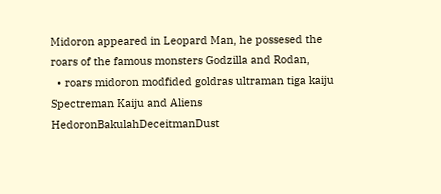Midoron appeared in Leopard Man, he possesed the roars of the famous monsters Godzilla and Rodan,
  • roars midoron modfided goldras ultraman tiga kaiju
Spectreman Kaiju and Aliens
HedoronBakulahDeceitmanDust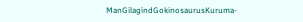ManGilagindGokinosaurusKuruma-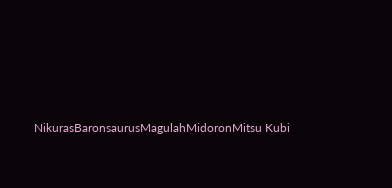NikurasBaronsaurusMagulahMidoronMitsu Kubi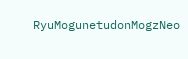RyuMogunetudonMogzNeo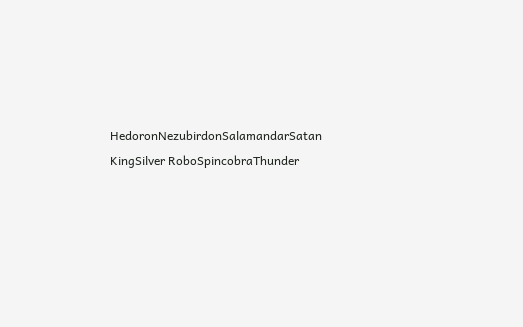HedoronNezubirdonSalamandarSatan KingSilver RoboSpincobraThunder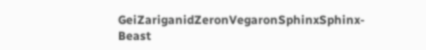GeiZariganidZeronVegaronSphinxSphinx-Beast